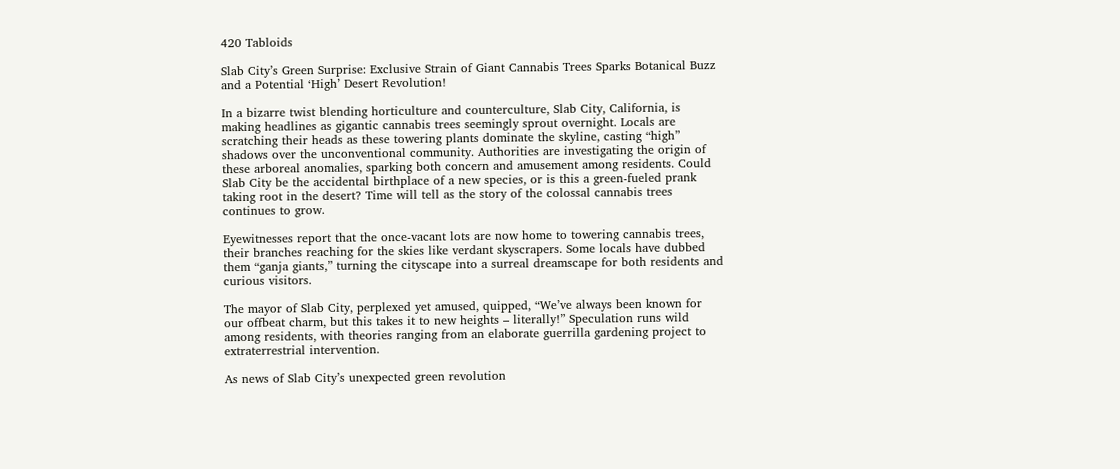420 Tabloids

Slab City’s Green Surprise: Exclusive Strain of Giant Cannabis Trees Sparks Botanical Buzz and a Potential ‘High’ Desert Revolution!

In a bizarre twist blending horticulture and counterculture, Slab City, California, is making headlines as gigantic cannabis trees seemingly sprout overnight. Locals are scratching their heads as these towering plants dominate the skyline, casting “high” shadows over the unconventional community. Authorities are investigating the origin of these arboreal anomalies, sparking both concern and amusement among residents. Could Slab City be the accidental birthplace of a new species, or is this a green-fueled prank taking root in the desert? Time will tell as the story of the colossal cannabis trees continues to grow.

Eyewitnesses report that the once-vacant lots are now home to towering cannabis trees, their branches reaching for the skies like verdant skyscrapers. Some locals have dubbed them “ganja giants,” turning the cityscape into a surreal dreamscape for both residents and curious visitors.

The mayor of Slab City, perplexed yet amused, quipped, “We’ve always been known for our offbeat charm, but this takes it to new heights – literally!” Speculation runs wild among residents, with theories ranging from an elaborate guerrilla gardening project to extraterrestrial intervention.

As news of Slab City’s unexpected green revolution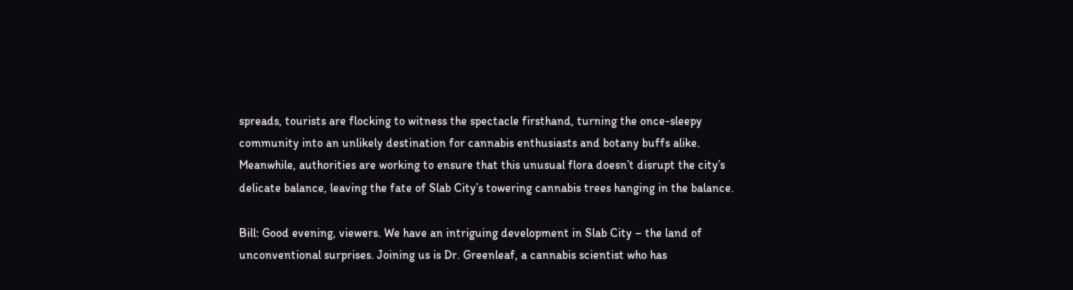spreads, tourists are flocking to witness the spectacle firsthand, turning the once-sleepy community into an unlikely destination for cannabis enthusiasts and botany buffs alike. Meanwhile, authorities are working to ensure that this unusual flora doesn’t disrupt the city’s delicate balance, leaving the fate of Slab City’s towering cannabis trees hanging in the balance.

Bill: Good evening, viewers. We have an intriguing development in Slab City – the land of unconventional surprises. Joining us is Dr. Greenleaf, a cannabis scientist who has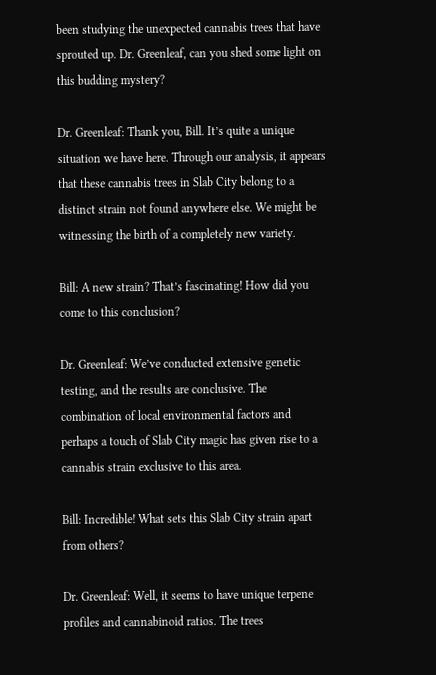been studying the unexpected cannabis trees that have sprouted up. Dr. Greenleaf, can you shed some light on this budding mystery?

Dr. Greenleaf: Thank you, Bill. It’s quite a unique situation we have here. Through our analysis, it appears that these cannabis trees in Slab City belong to a distinct strain not found anywhere else. We might be witnessing the birth of a completely new variety.

Bill: A new strain? That’s fascinating! How did you come to this conclusion?

Dr. Greenleaf: We’ve conducted extensive genetic testing, and the results are conclusive. The combination of local environmental factors and perhaps a touch of Slab City magic has given rise to a cannabis strain exclusive to this area.

Bill: Incredible! What sets this Slab City strain apart from others?

Dr. Greenleaf: Well, it seems to have unique terpene profiles and cannabinoid ratios. The trees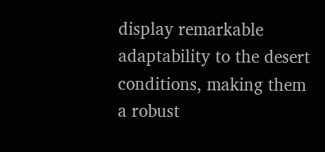display remarkable adaptability to the desert conditions, making them a robust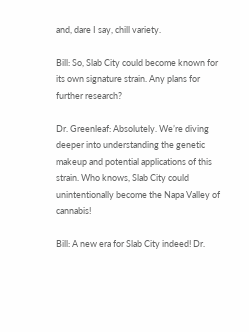and, dare I say, chill variety.

Bill: So, Slab City could become known for its own signature strain. Any plans for further research?

Dr. Greenleaf: Absolutely. We’re diving deeper into understanding the genetic makeup and potential applications of this strain. Who knows, Slab City could unintentionally become the Napa Valley of cannabis!

Bill: A new era for Slab City indeed! Dr.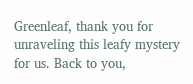Greenleaf, thank you for unraveling this leafy mystery for us. Back to you,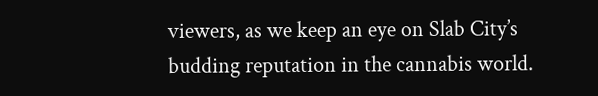viewers, as we keep an eye on Slab City’s budding reputation in the cannabis world.